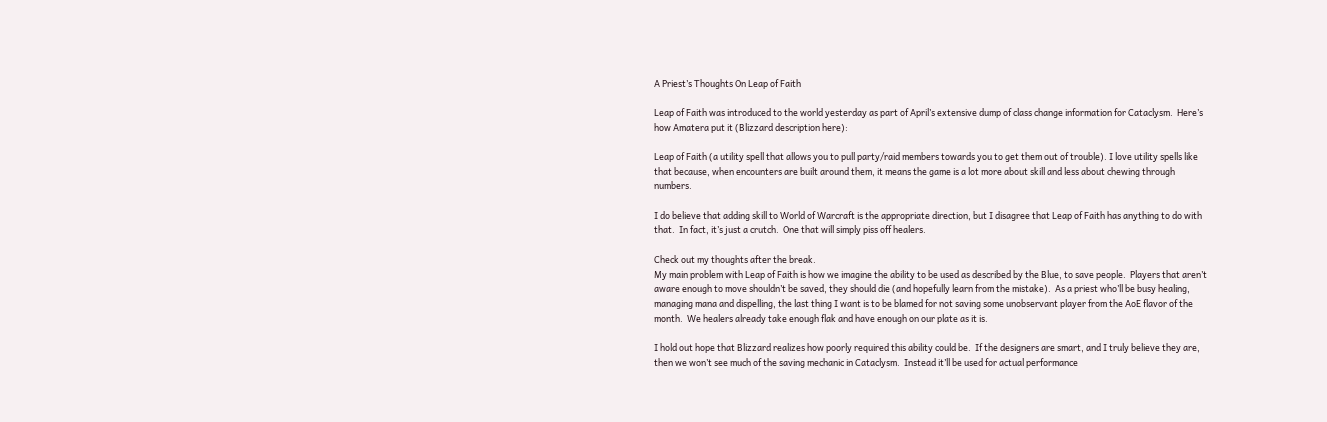A Priest’s Thoughts On Leap of Faith

Leap of Faith was introduced to the world yesterday as part of April’s extensive dump of class change information for Cataclysm.  Here’s how Amatera put it (Blizzard description here):

Leap of Faith (a utility spell that allows you to pull party/raid members towards you to get them out of trouble). I love utility spells like that because, when encounters are built around them, it means the game is a lot more about skill and less about chewing through numbers.

I do believe that adding skill to World of Warcraft is the appropriate direction, but I disagree that Leap of Faith has anything to do with that.  In fact, it’s just a crutch.  One that will simply piss off healers.

Check out my thoughts after the break.
My main problem with Leap of Faith is how we imagine the ability to be used as described by the Blue, to save people.  Players that aren’t aware enough to move shouldn’t be saved, they should die (and hopefully learn from the mistake).  As a priest who’ll be busy healing, managing mana and dispelling, the last thing I want is to be blamed for not saving some unobservant player from the AoE flavor of the month.  We healers already take enough flak and have enough on our plate as it is.

I hold out hope that Blizzard realizes how poorly required this ability could be.  If the designers are smart, and I truly believe they are, then we won’t see much of the saving mechanic in Cataclysm.  Instead it’ll be used for actual performance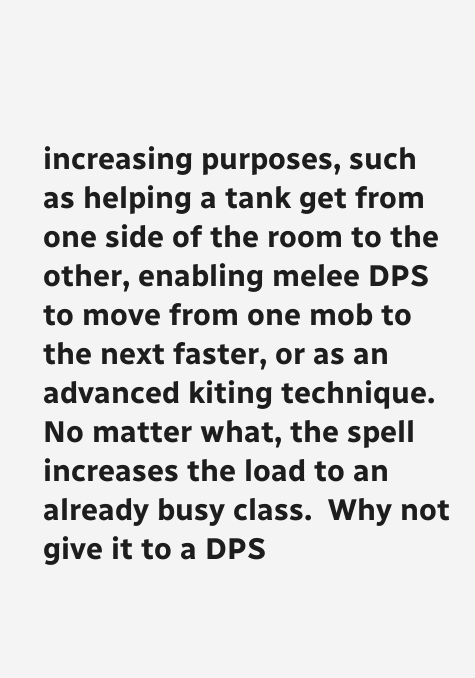increasing purposes, such as helping a tank get from one side of the room to the other, enabling melee DPS to move from one mob to the next faster, or as an advanced kiting technique.  No matter what, the spell increases the load to an already busy class.  Why not give it to a DPS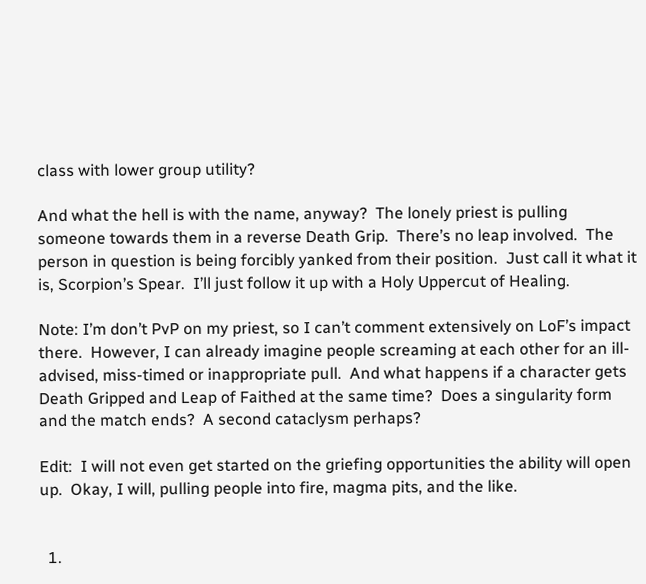class with lower group utility?

And what the hell is with the name, anyway?  The lonely priest is pulling someone towards them in a reverse Death Grip.  There’s no leap involved.  The person in question is being forcibly yanked from their position.  Just call it what it is, Scorpion’s Spear.  I’ll just follow it up with a Holy Uppercut of Healing.

Note: I’m don’t PvP on my priest, so I can’t comment extensively on LoF’s impact there.  However, I can already imagine people screaming at each other for an ill-advised, miss-timed or inappropriate pull.  And what happens if a character gets Death Gripped and Leap of Faithed at the same time?  Does a singularity form and the match ends?  A second cataclysm perhaps?

Edit:  I will not even get started on the griefing opportunities the ability will open up.  Okay, I will, pulling people into fire, magma pits, and the like.


  1.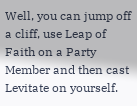Well, you can jump off a cliff, use Leap of Faith on a Party Member and then cast Levitate on yourself.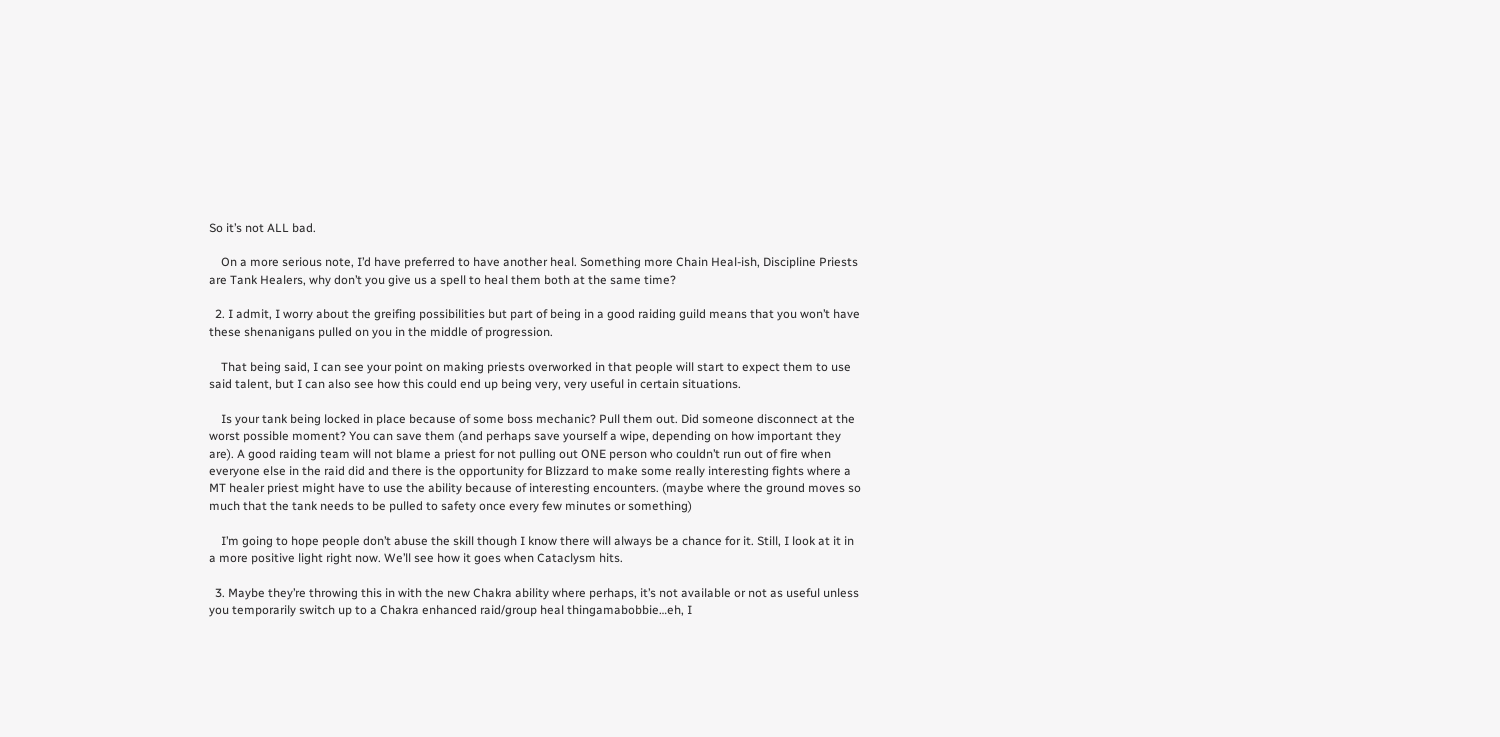So it’s not ALL bad.

    On a more serious note, I’d have preferred to have another heal. Something more Chain Heal-ish, Discipline Priests are Tank Healers, why don’t you give us a spell to heal them both at the same time?

  2. I admit, I worry about the greifing possibilities but part of being in a good raiding guild means that you won’t have these shenanigans pulled on you in the middle of progression.

    That being said, I can see your point on making priests overworked in that people will start to expect them to use said talent, but I can also see how this could end up being very, very useful in certain situations.

    Is your tank being locked in place because of some boss mechanic? Pull them out. Did someone disconnect at the worst possible moment? You can save them (and perhaps save yourself a wipe, depending on how important they are). A good raiding team will not blame a priest for not pulling out ONE person who couldn’t run out of fire when everyone else in the raid did and there is the opportunity for Blizzard to make some really interesting fights where a MT healer priest might have to use the ability because of interesting encounters. (maybe where the ground moves so much that the tank needs to be pulled to safety once every few minutes or something)

    I’m going to hope people don’t abuse the skill though I know there will always be a chance for it. Still, I look at it in a more positive light right now. We’ll see how it goes when Cataclysm hits.

  3. Maybe they’re throwing this in with the new Chakra ability where perhaps, it’s not available or not as useful unless you temporarily switch up to a Chakra enhanced raid/group heal thingamabobbie…eh, I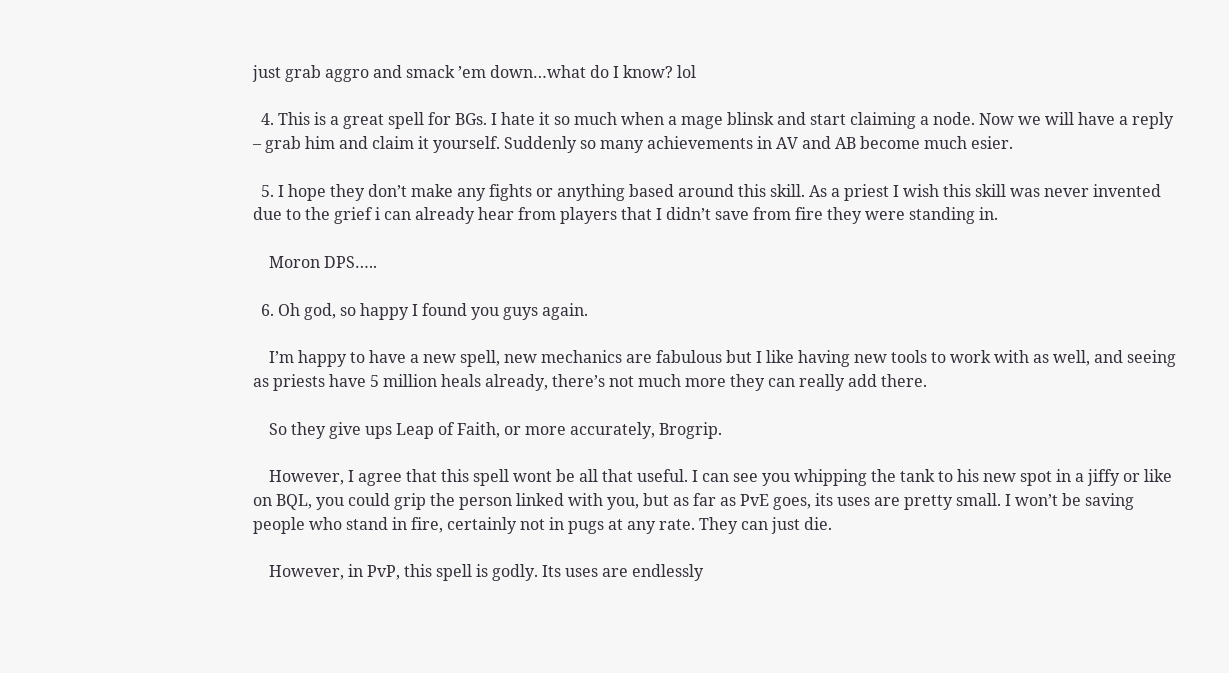just grab aggro and smack ’em down…what do I know? lol

  4. This is a great spell for BGs. I hate it so much when a mage blinsk and start claiming a node. Now we will have a reply – grab him and claim it yourself. Suddenly so many achievements in AV and AB become much esier.

  5. I hope they don’t make any fights or anything based around this skill. As a priest I wish this skill was never invented due to the grief i can already hear from players that I didn’t save from fire they were standing in.

    Moron DPS…..

  6. Oh god, so happy I found you guys again.

    I’m happy to have a new spell, new mechanics are fabulous but I like having new tools to work with as well, and seeing as priests have 5 million heals already, there’s not much more they can really add there.

    So they give ups Leap of Faith, or more accurately, Brogrip.

    However, I agree that this spell wont be all that useful. I can see you whipping the tank to his new spot in a jiffy or like on BQL, you could grip the person linked with you, but as far as PvE goes, its uses are pretty small. I won’t be saving people who stand in fire, certainly not in pugs at any rate. They can just die.

    However, in PvP, this spell is godly. Its uses are endlessly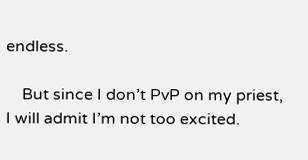endless.

    But since I don’t PvP on my priest, I will admit I’m not too excited.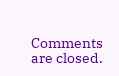Comments are closed.